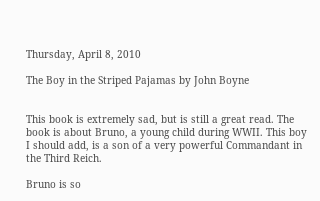Thursday, April 8, 2010

The Boy in the Striped Pajamas by John Boyne


This book is extremely sad, but is still a great read. The book is about Bruno, a young child during WWII. This boy I should add, is a son of a very powerful Commandant in the Third Reich.

Bruno is so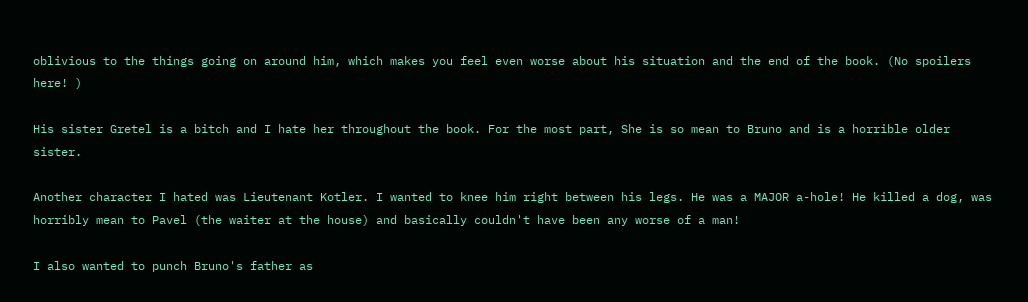oblivious to the things going on around him, which makes you feel even worse about his situation and the end of the book. (No spoilers here! )

His sister Gretel is a bitch and I hate her throughout the book. For the most part, She is so mean to Bruno and is a horrible older sister.

Another character I hated was Lieutenant Kotler. I wanted to knee him right between his legs. He was a MAJOR a-hole! He killed a dog, was horribly mean to Pavel (the waiter at the house) and basically couldn't have been any worse of a man!

I also wanted to punch Bruno's father as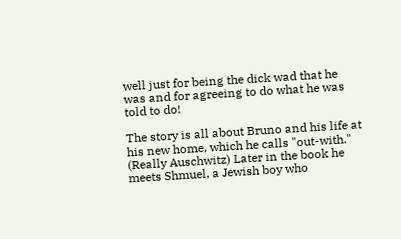well just for being the dick wad that he was and for agreeing to do what he was told to do!

The story is all about Bruno and his life at his new home, which he calls "out-with." (Really Auschwitz) Later in the book he meets Shmuel, a Jewish boy who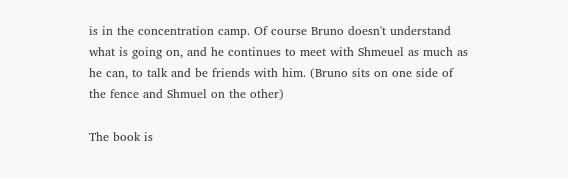is in the concentration camp. Of course Bruno doesn't understand what is going on, and he continues to meet with Shmeuel as much as he can, to talk and be friends with him. (Bruno sits on one side of the fence and Shmuel on the other)

The book is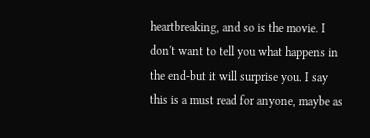heartbreaking, and so is the movie. I don't want to tell you what happens in the end-but it will surprise you. I say this is a must read for anyone, maybe as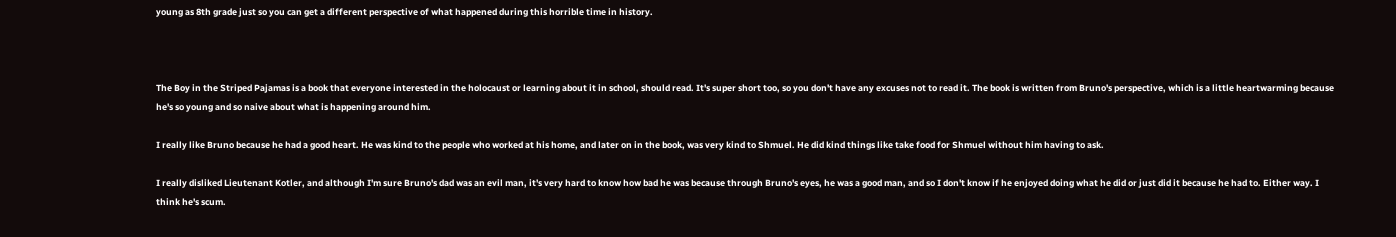young as 8th grade just so you can get a different perspective of what happened during this horrible time in history.



The Boy in the Striped Pajamas is a book that everyone interested in the holocaust or learning about it in school, should read. It's super short too, so you don't have any excuses not to read it. The book is written from Bruno's perspective, which is a little heartwarming because he's so young and so naive about what is happening around him.

I really like Bruno because he had a good heart. He was kind to the people who worked at his home, and later on in the book, was very kind to Shmuel. He did kind things like take food for Shmuel without him having to ask.

I really disliked Lieutenant Kotler, and although I'm sure Bruno's dad was an evil man, it's very hard to know how bad he was because through Bruno's eyes, he was a good man, and so I don't know if he enjoyed doing what he did or just did it because he had to. Either way. I think he's scum.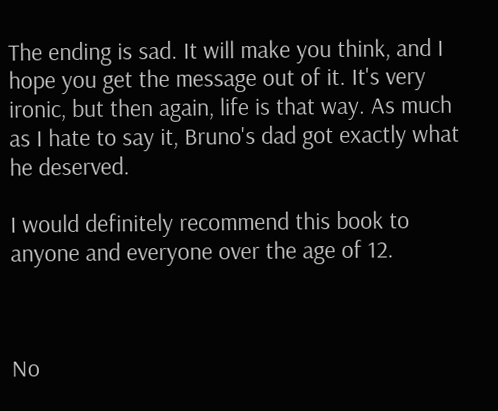The ending is sad. It will make you think, and I hope you get the message out of it. It's very ironic, but then again, life is that way. As much as I hate to say it, Bruno's dad got exactly what he deserved.

I would definitely recommend this book to anyone and everyone over the age of 12.



No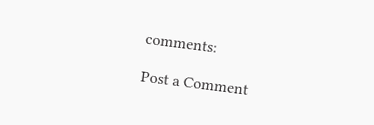comments:

Post a Comment